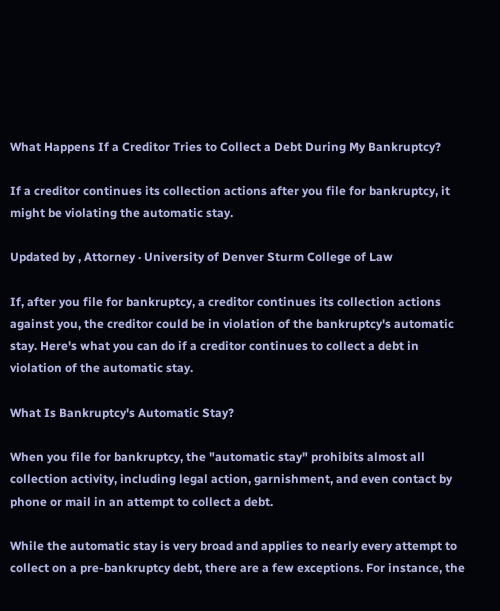What Happens If a Creditor Tries to Collect a Debt During My Bankruptcy?

If a creditor continues its collection actions after you file for bankruptcy, it might be violating the automatic stay.

Updated by , Attorney · University of Denver Sturm College of Law

If, after you file for bankruptcy, a creditor continues its collection actions against you, the creditor could be in violation of the bankruptcy's automatic stay. Here's what you can do if a creditor continues to collect a debt in violation of the automatic stay.

What Is Bankruptcy's Automatic Stay?

When you file for bankruptcy, the "automatic stay" prohibits almost all collection activity, including legal action, garnishment, and even contact by phone or mail in an attempt to collect a debt.

While the automatic stay is very broad and applies to nearly every attempt to collect on a pre-bankruptcy debt, there are a few exceptions. For instance, the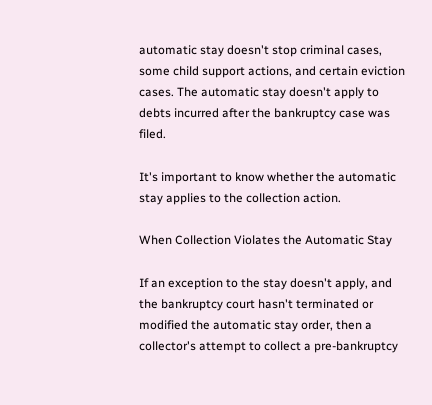automatic stay doesn't stop criminal cases, some child support actions, and certain eviction cases. The automatic stay doesn't apply to debts incurred after the bankruptcy case was filed.

It's important to know whether the automatic stay applies to the collection action.

When Collection Violates the Automatic Stay

If an exception to the stay doesn't apply, and the bankruptcy court hasn't terminated or modified the automatic stay order, then a collector's attempt to collect a pre-bankruptcy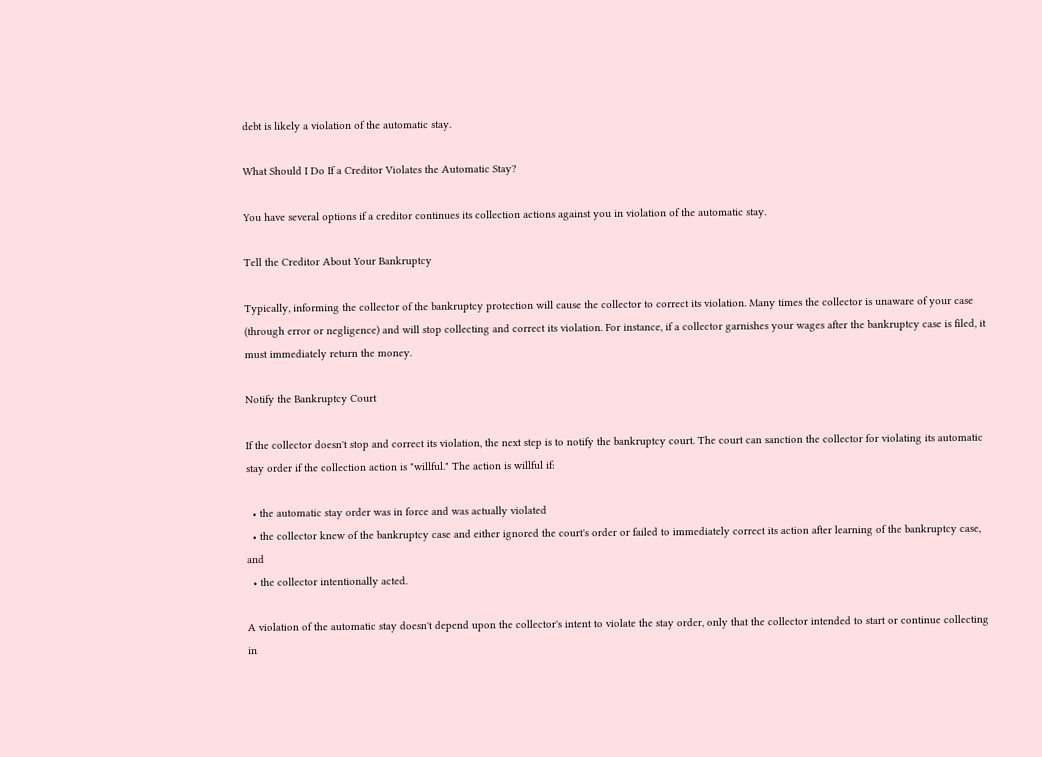debt is likely a violation of the automatic stay.

What Should I Do If a Creditor Violates the Automatic Stay?

You have several options if a creditor continues its collection actions against you in violation of the automatic stay.

Tell the Creditor About Your Bankruptcy

Typically, informing the collector of the bankruptcy protection will cause the collector to correct its violation. Many times the collector is unaware of your case (through error or negligence) and will stop collecting and correct its violation. For instance, if a collector garnishes your wages after the bankruptcy case is filed, it must immediately return the money.

Notify the Bankruptcy Court

If the collector doesn't stop and correct its violation, the next step is to notify the bankruptcy court. The court can sanction the collector for violating its automatic stay order if the collection action is "willful." The action is willful if:

  • the automatic stay order was in force and was actually violated
  • the collector knew of the bankruptcy case and either ignored the court's order or failed to immediately correct its action after learning of the bankruptcy case, and
  • the collector intentionally acted.

A violation of the automatic stay doesn't depend upon the collector's intent to violate the stay order, only that the collector intended to start or continue collecting in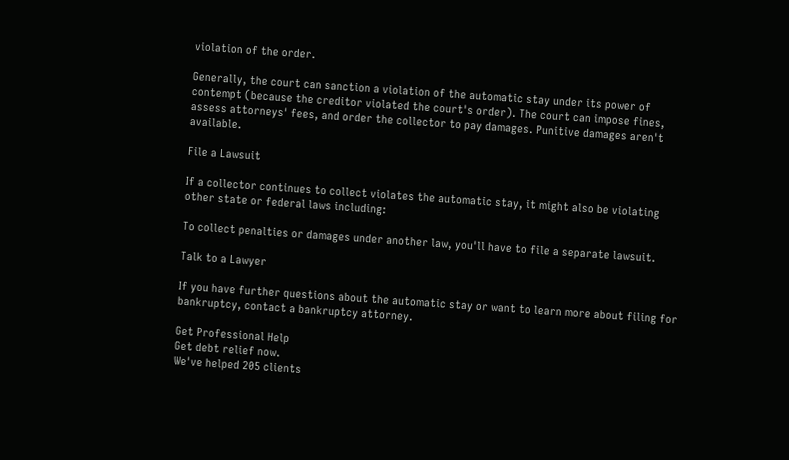violation of the order.

Generally, the court can sanction a violation of the automatic stay under its power of contempt (because the creditor violated the court's order). The court can impose fines, assess attorneys' fees, and order the collector to pay damages. Punitive damages aren't available.

File a Lawsuit

If a collector continues to collect violates the automatic stay, it might also be violating other state or federal laws including:

To collect penalties or damages under another law, you'll have to file a separate lawsuit.

Talk to a Lawyer

If you have further questions about the automatic stay or want to learn more about filing for bankruptcy, contact a bankruptcy attorney.

Get Professional Help
Get debt relief now.
We've helped 205 clients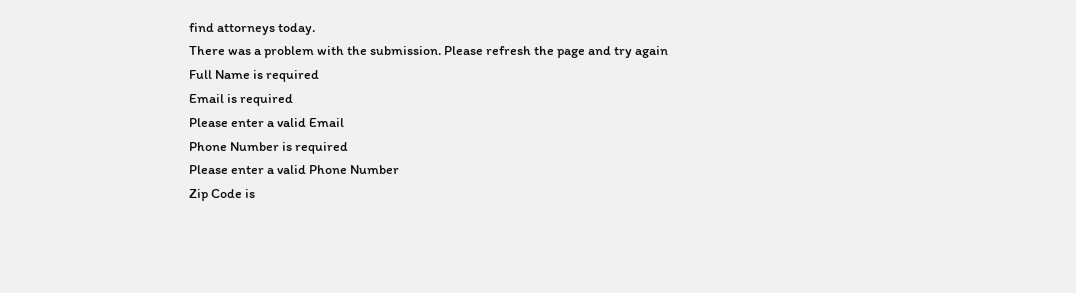find attorneys today.
There was a problem with the submission. Please refresh the page and try again
Full Name is required
Email is required
Please enter a valid Email
Phone Number is required
Please enter a valid Phone Number
Zip Code is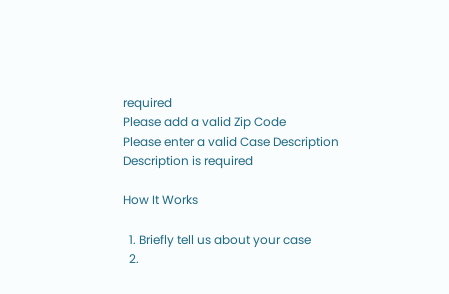required
Please add a valid Zip Code
Please enter a valid Case Description
Description is required

How It Works

  1. Briefly tell us about your case
  2.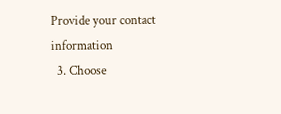Provide your contact information
  3. Choose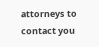attorneys to contact you